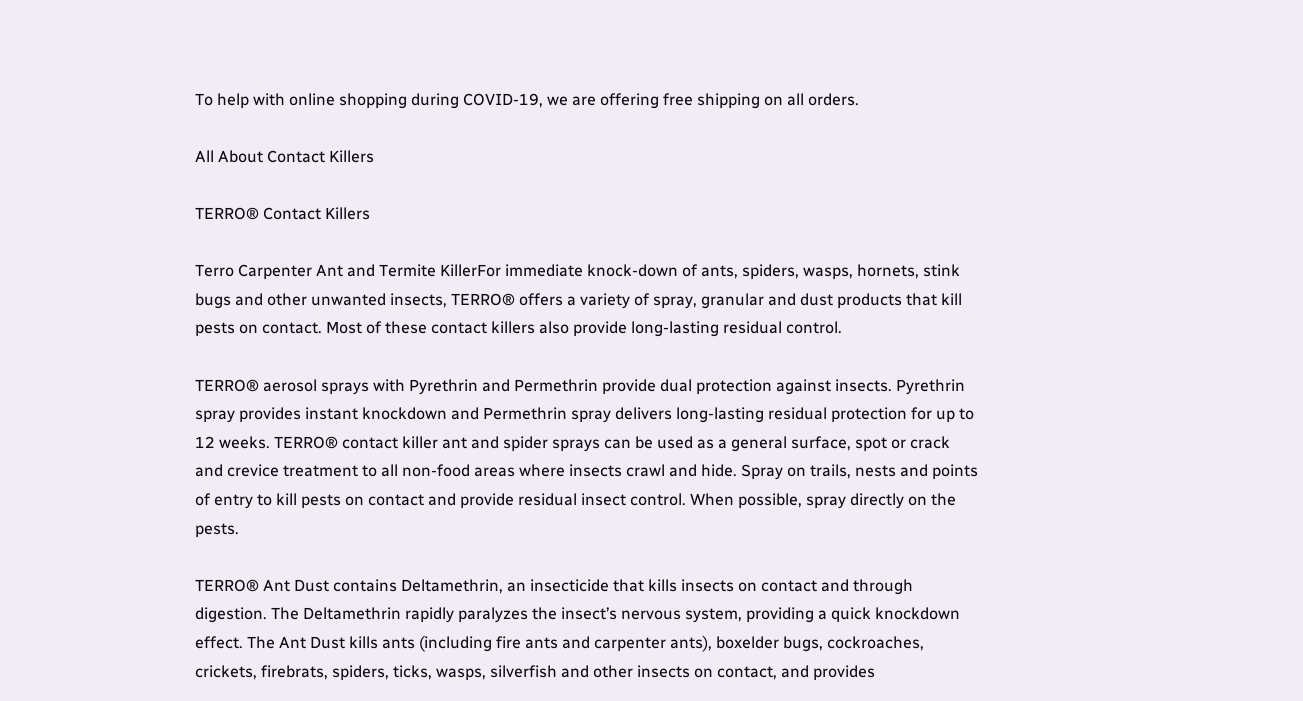To help with online shopping during COVID-19, we are offering free shipping on all orders.

All About Contact Killers

TERRO® Contact Killers

Terro Carpenter Ant and Termite KillerFor immediate knock-down of ants, spiders, wasps, hornets, stink bugs and other unwanted insects, TERRO® offers a variety of spray, granular and dust products that kill pests on contact. Most of these contact killers also provide long-lasting residual control.

TERRO® aerosol sprays with Pyrethrin and Permethrin provide dual protection against insects. Pyrethrin spray provides instant knockdown and Permethrin spray delivers long-lasting residual protection for up to 12 weeks. TERRO® contact killer ant and spider sprays can be used as a general surface, spot or crack and crevice treatment to all non-food areas where insects crawl and hide. Spray on trails, nests and points of entry to kill pests on contact and provide residual insect control. When possible, spray directly on the pests.

TERRO® Ant Dust contains Deltamethrin, an insecticide that kills insects on contact and through digestion. The Deltamethrin rapidly paralyzes the insect’s nervous system, providing a quick knockdown effect. The Ant Dust kills ants (including fire ants and carpenter ants), boxelder bugs, cockroaches, crickets, firebrats, spiders, ticks, wasps, silverfish and other insects on contact, and provides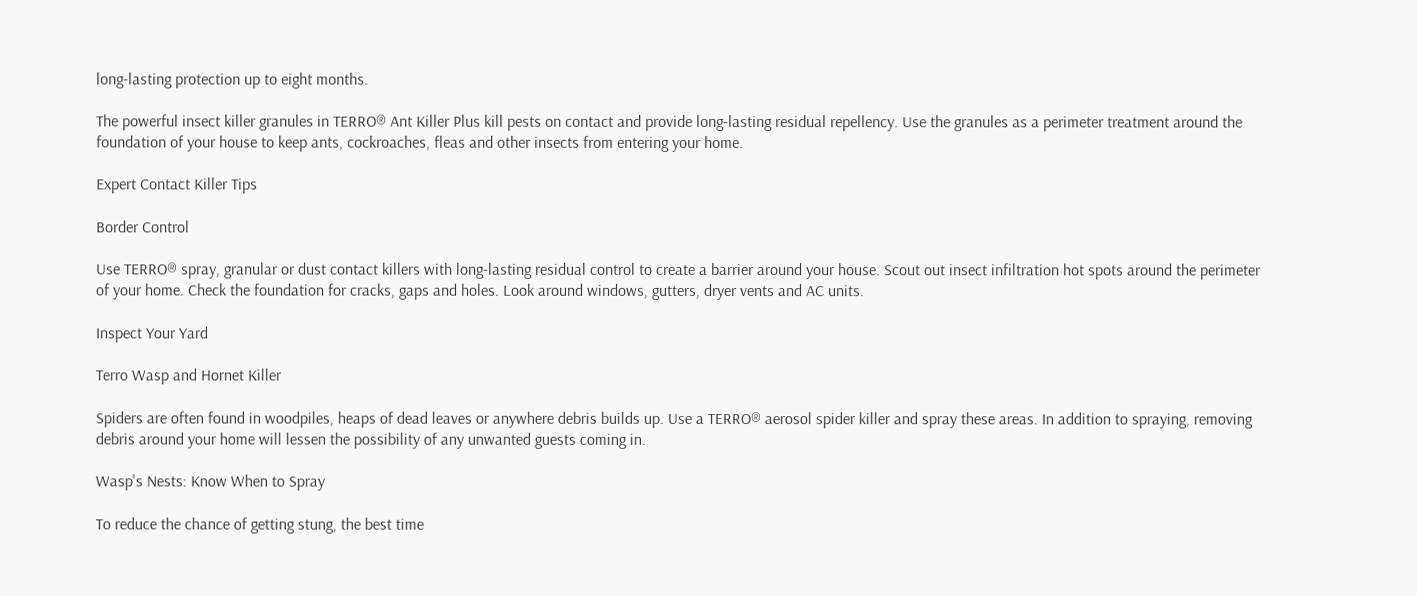long-lasting protection up to eight months.

The powerful insect killer granules in TERRO® Ant Killer Plus kill pests on contact and provide long-lasting residual repellency. Use the granules as a perimeter treatment around the foundation of your house to keep ants, cockroaches, fleas and other insects from entering your home.

Expert Contact Killer Tips

Border Control

Use TERRO® spray, granular or dust contact killers with long-lasting residual control to create a barrier around your house. Scout out insect infiltration hot spots around the perimeter of your home. Check the foundation for cracks, gaps and holes. Look around windows, gutters, dryer vents and AC units.

Inspect Your Yard

Terro Wasp and Hornet Killer

Spiders are often found in woodpiles, heaps of dead leaves or anywhere debris builds up. Use a TERRO® aerosol spider killer and spray these areas. In addition to spraying, removing debris around your home will lessen the possibility of any unwanted guests coming in.

Wasp's Nests: Know When to Spray

To reduce the chance of getting stung, the best time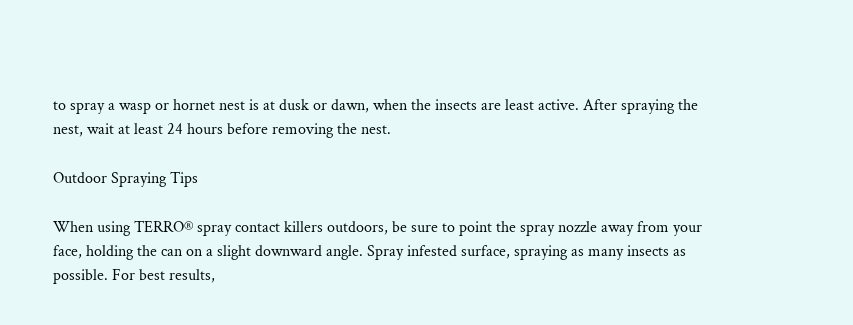to spray a wasp or hornet nest is at dusk or dawn, when the insects are least active. After spraying the nest, wait at least 24 hours before removing the nest.

Outdoor Spraying Tips

When using TERRO® spray contact killers outdoors, be sure to point the spray nozzle away from your face, holding the can on a slight downward angle. Spray infested surface, spraying as many insects as possible. For best results,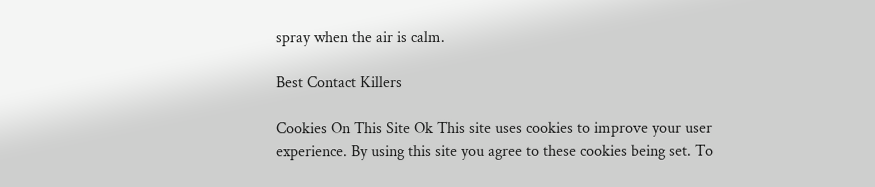spray when the air is calm.

Best Contact Killers

Cookies On This Site Ok This site uses cookies to improve your user experience. By using this site you agree to these cookies being set. To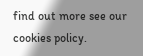find out more see our cookies policy.